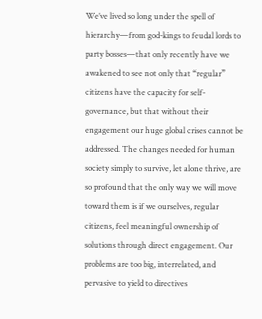We’ve lived so long under the spell of hierarchy—from god-kings to feudal lords to party bosses—that only recently have we awakened to see not only that “regular” citizens have the capacity for self-governance, but that without their engagement our huge global crises cannot be addressed. The changes needed for human society simply to survive, let alone thrive, are so profound that the only way we will move toward them is if we ourselves, regular citizens, feel meaningful ownership of solutions through direct engagement. Our problems are too big, interrelated, and pervasive to yield to directives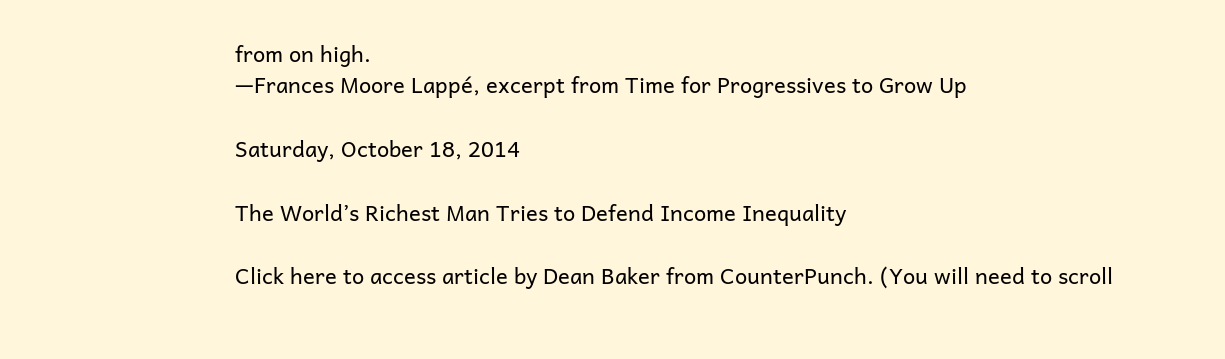from on high.
—Frances Moore Lappé, excerpt from Time for Progressives to Grow Up

Saturday, October 18, 2014

The World’s Richest Man Tries to Defend Income Inequality

Click here to access article by Dean Baker from CounterPunch. (You will need to scroll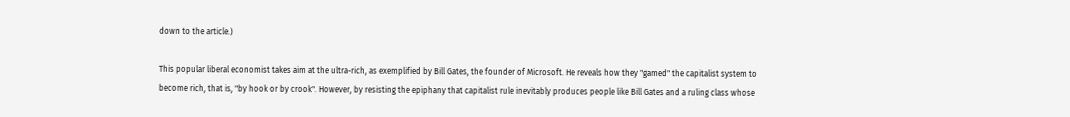down to the article.)

This popular liberal economist takes aim at the ultra-rich, as exemplified by Bill Gates, the founder of Microsoft. He reveals how they "gamed" the capitalist system to become rich, that is, "by hook or by crook". However, by resisting the epiphany that capitalist rule inevitably produces people like Bill Gates and a ruling class whose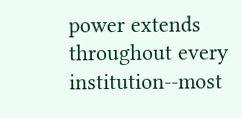power extends throughout every institution--most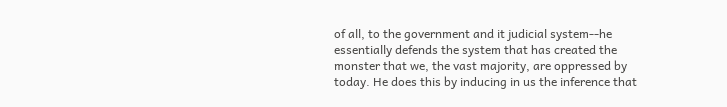of all, to the government and it judicial system--he essentially defends the system that has created the monster that we, the vast majority, are oppressed by today. He does this by inducing in us the inference that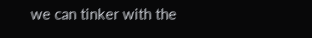we can tinker with the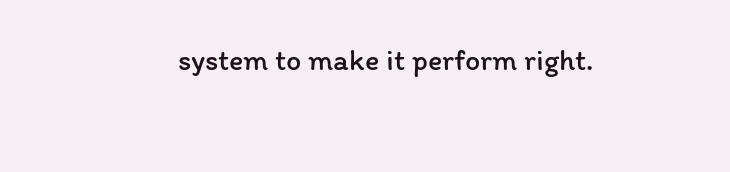system to make it perform right.